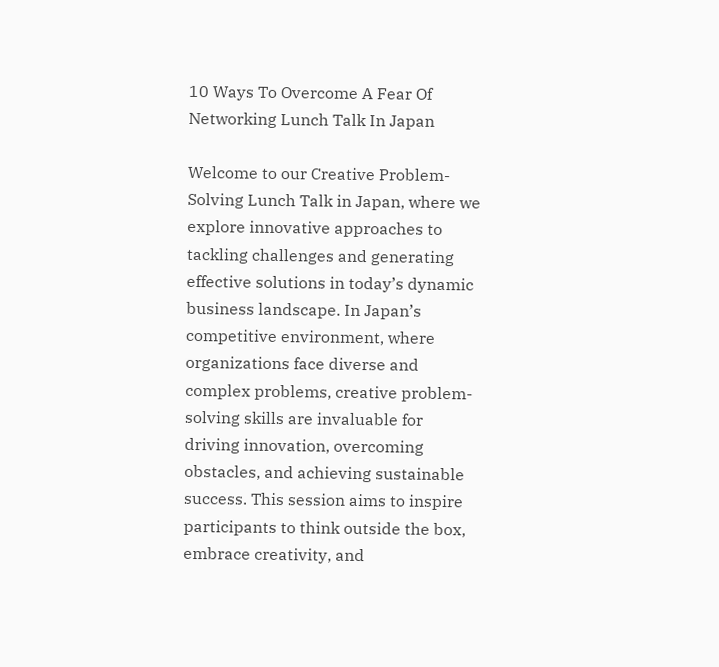10 Ways To Overcome A Fear Of Networking Lunch Talk In Japan

Welcome to our Creative Problem-Solving Lunch Talk in Japan, where we explore innovative approaches to tackling challenges and generating effective solutions in today’s dynamic business landscape. In Japan’s competitive environment, where organizations face diverse and complex problems, creative problem-solving skills are invaluable for driving innovation, overcoming obstacles, and achieving sustainable success. This session aims to inspire participants to think outside the box, embrace creativity, and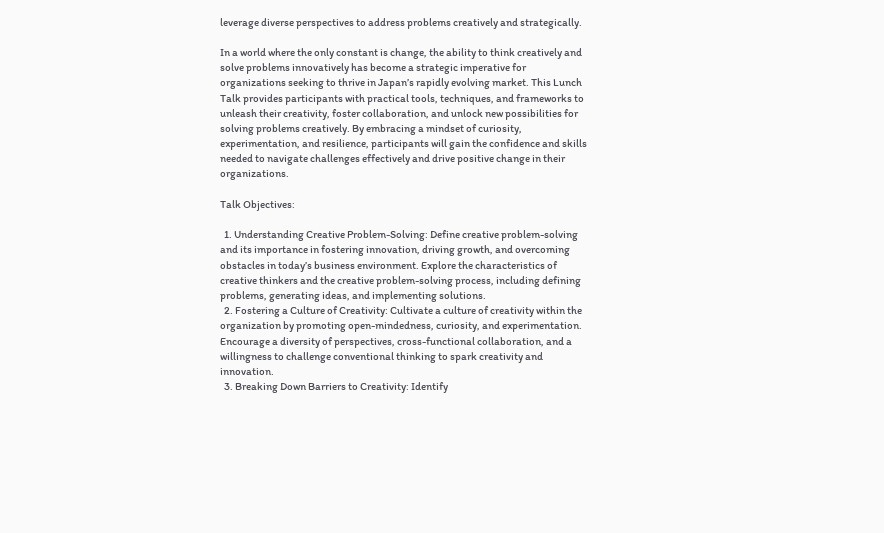leverage diverse perspectives to address problems creatively and strategically.

In a world where the only constant is change, the ability to think creatively and solve problems innovatively has become a strategic imperative for organizations seeking to thrive in Japan’s rapidly evolving market. This Lunch Talk provides participants with practical tools, techniques, and frameworks to unleash their creativity, foster collaboration, and unlock new possibilities for solving problems creatively. By embracing a mindset of curiosity, experimentation, and resilience, participants will gain the confidence and skills needed to navigate challenges effectively and drive positive change in their organizations.

Talk Objectives:

  1. Understanding Creative Problem-Solving: Define creative problem-solving and its importance in fostering innovation, driving growth, and overcoming obstacles in today’s business environment. Explore the characteristics of creative thinkers and the creative problem-solving process, including defining problems, generating ideas, and implementing solutions.
  2. Fostering a Culture of Creativity: Cultivate a culture of creativity within the organization by promoting open-mindedness, curiosity, and experimentation. Encourage a diversity of perspectives, cross-functional collaboration, and a willingness to challenge conventional thinking to spark creativity and innovation.
  3. Breaking Down Barriers to Creativity: Identify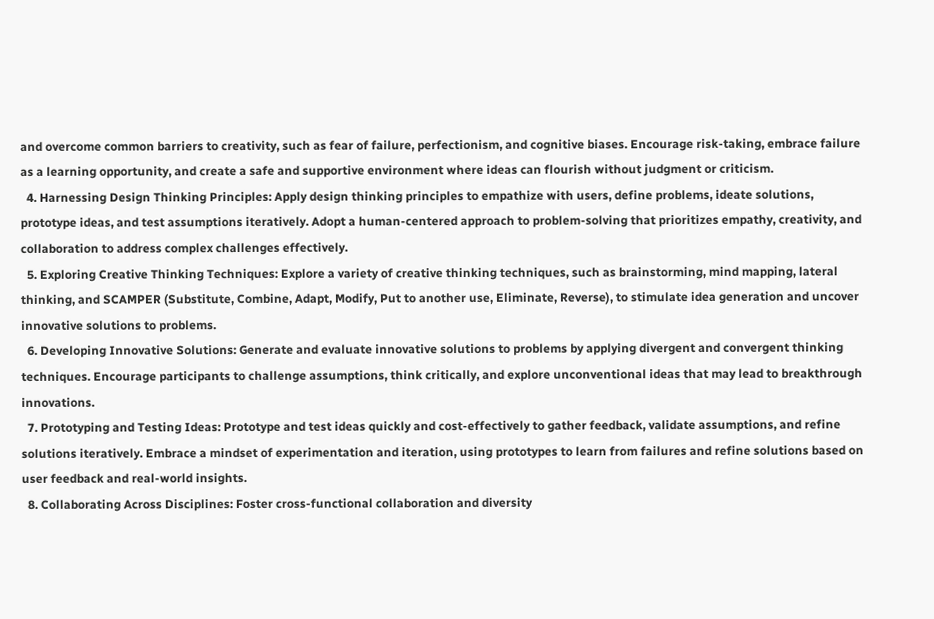and overcome common barriers to creativity, such as fear of failure, perfectionism, and cognitive biases. Encourage risk-taking, embrace failure as a learning opportunity, and create a safe and supportive environment where ideas can flourish without judgment or criticism.
  4. Harnessing Design Thinking Principles: Apply design thinking principles to empathize with users, define problems, ideate solutions, prototype ideas, and test assumptions iteratively. Adopt a human-centered approach to problem-solving that prioritizes empathy, creativity, and collaboration to address complex challenges effectively.
  5. Exploring Creative Thinking Techniques: Explore a variety of creative thinking techniques, such as brainstorming, mind mapping, lateral thinking, and SCAMPER (Substitute, Combine, Adapt, Modify, Put to another use, Eliminate, Reverse), to stimulate idea generation and uncover innovative solutions to problems.
  6. Developing Innovative Solutions: Generate and evaluate innovative solutions to problems by applying divergent and convergent thinking techniques. Encourage participants to challenge assumptions, think critically, and explore unconventional ideas that may lead to breakthrough innovations.
  7. Prototyping and Testing Ideas: Prototype and test ideas quickly and cost-effectively to gather feedback, validate assumptions, and refine solutions iteratively. Embrace a mindset of experimentation and iteration, using prototypes to learn from failures and refine solutions based on user feedback and real-world insights.
  8. Collaborating Across Disciplines: Foster cross-functional collaboration and diversity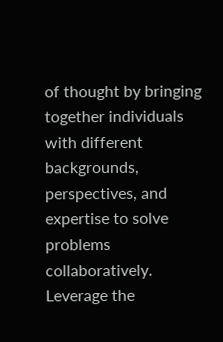of thought by bringing together individuals with different backgrounds, perspectives, and expertise to solve problems collaboratively. Leverage the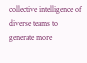collective intelligence of diverse teams to generate more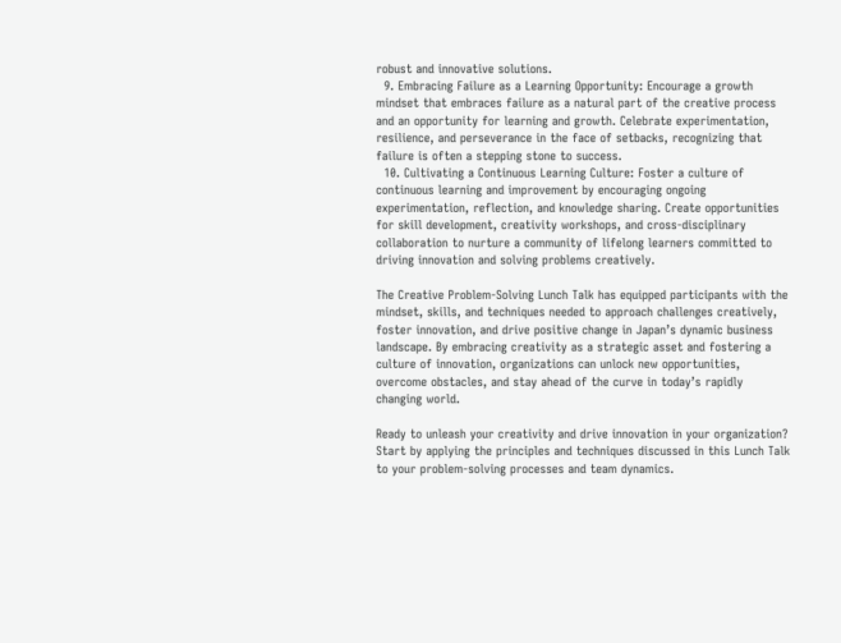robust and innovative solutions.
  9. Embracing Failure as a Learning Opportunity: Encourage a growth mindset that embraces failure as a natural part of the creative process and an opportunity for learning and growth. Celebrate experimentation, resilience, and perseverance in the face of setbacks, recognizing that failure is often a stepping stone to success.
  10. Cultivating a Continuous Learning Culture: Foster a culture of continuous learning and improvement by encouraging ongoing experimentation, reflection, and knowledge sharing. Create opportunities for skill development, creativity workshops, and cross-disciplinary collaboration to nurture a community of lifelong learners committed to driving innovation and solving problems creatively.

The Creative Problem-Solving Lunch Talk has equipped participants with the mindset, skills, and techniques needed to approach challenges creatively, foster innovation, and drive positive change in Japan’s dynamic business landscape. By embracing creativity as a strategic asset and fostering a culture of innovation, organizations can unlock new opportunities, overcome obstacles, and stay ahead of the curve in today’s rapidly changing world.

Ready to unleash your creativity and drive innovation in your organization? Start by applying the principles and techniques discussed in this Lunch Talk to your problem-solving processes and team dynamics.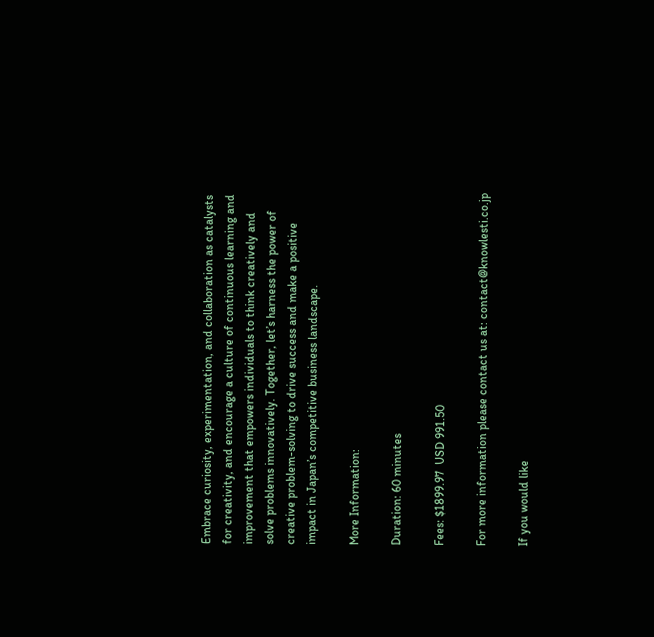Embrace curiosity, experimentation, and collaboration as catalysts for creativity, and encourage a culture of continuous learning and improvement that empowers individuals to think creatively and solve problems innovatively. Together, let’s harness the power of creative problem-solving to drive success and make a positive impact in Japan’s competitive business landscape.

More Information:

Duration: 60 minutes

Fees: $1899.97  USD 991.50

For more information please contact us at: contact@knowlesti.co.jp

If you would like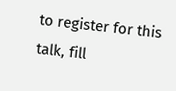to register for this talk, fill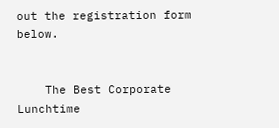out the registration form below.


    The Best Corporate Lunchtime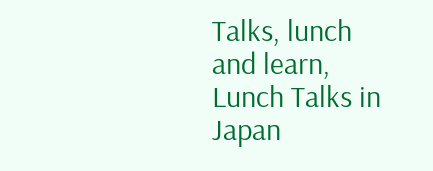Talks, lunch and learn, Lunch Talks in Japan